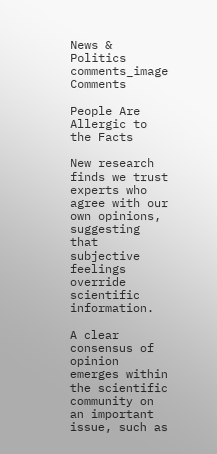News & Politics
comments_image Comments

People Are Allergic to the Facts

New research finds we trust experts who agree with our own opinions, suggesting that subjective feelings override scientific information.

A clear consensus of opinion emerges within the scientific community on an important issue, such as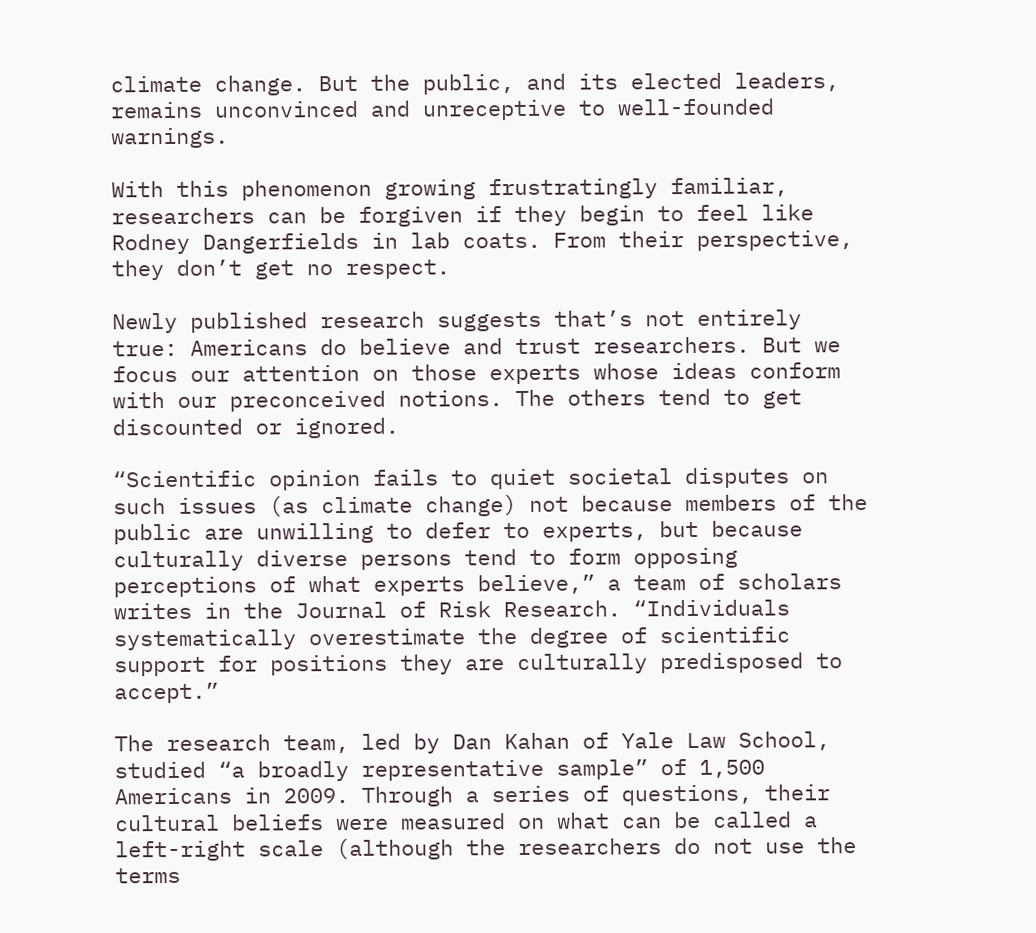climate change. But the public, and its elected leaders, remains unconvinced and unreceptive to well-founded warnings.

With this phenomenon growing frustratingly familiar, researchers can be forgiven if they begin to feel like Rodney Dangerfields in lab coats. From their perspective, they don’t get no respect.

Newly published research suggests that’s not entirely true: Americans do believe and trust researchers. But we focus our attention on those experts whose ideas conform with our preconceived notions. The others tend to get discounted or ignored.

“Scientific opinion fails to quiet societal disputes on such issues (as climate change) not because members of the public are unwilling to defer to experts, but because culturally diverse persons tend to form opposing perceptions of what experts believe,” a team of scholars writes in the Journal of Risk Research. “Individuals systematically overestimate the degree of scientific support for positions they are culturally predisposed to accept.”

The research team, led by Dan Kahan of Yale Law School, studied “a broadly representative sample” of 1,500 Americans in 2009. Through a series of questions, their cultural beliefs were measured on what can be called a left-right scale (although the researchers do not use the terms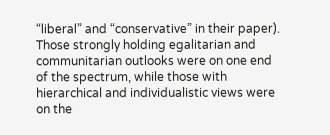“liberal” and “conservative” in their paper). Those strongly holding egalitarian and communitarian outlooks were on one end of the spectrum, while those with hierarchical and individualistic views were on the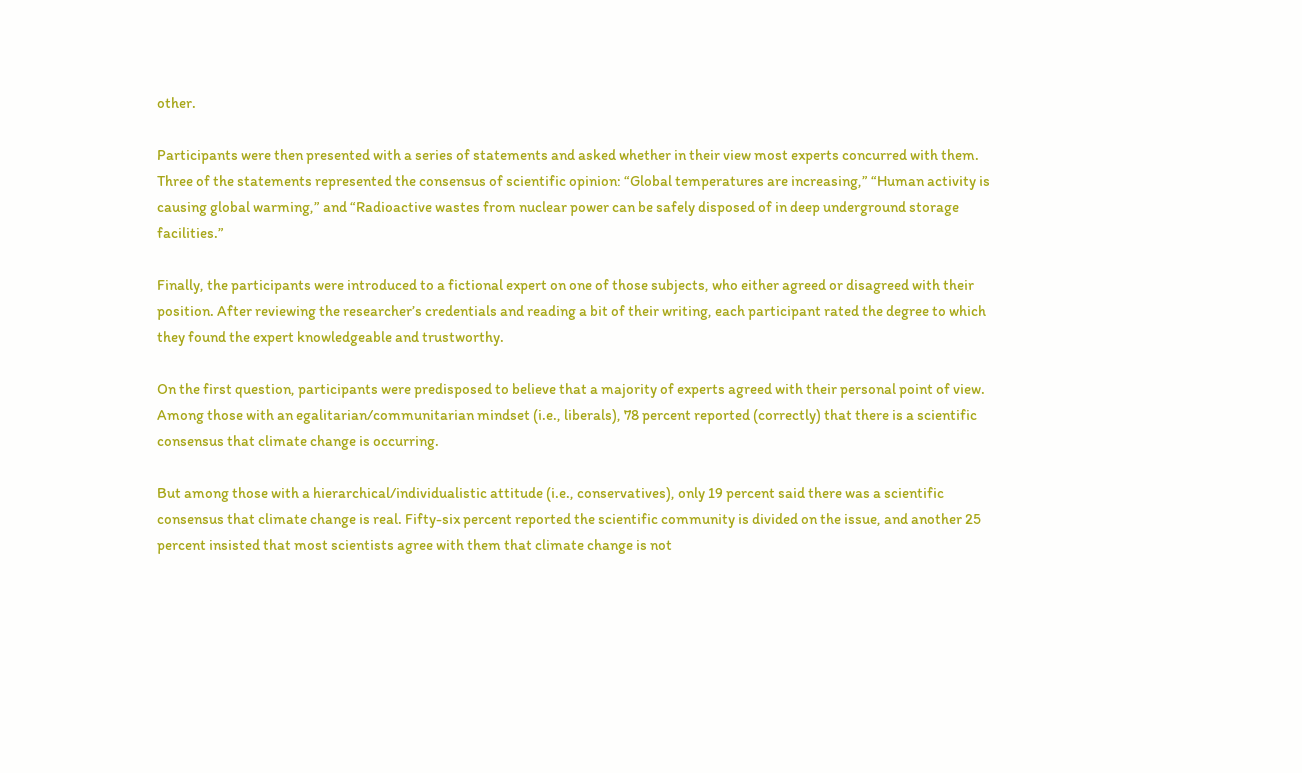other.

Participants were then presented with a series of statements and asked whether in their view most experts concurred with them. Three of the statements represented the consensus of scientific opinion: “Global temperatures are increasing,” “Human activity is causing global warming,” and “Radioactive wastes from nuclear power can be safely disposed of in deep underground storage facilities.”

Finally, the participants were introduced to a fictional expert on one of those subjects, who either agreed or disagreed with their position. After reviewing the researcher’s credentials and reading a bit of their writing, each participant rated the degree to which they found the expert knowledgeable and trustworthy.

On the first question, participants were predisposed to believe that a majority of experts agreed with their personal point of view. Among those with an egalitarian/communitarian mindset (i.e., liberals), 78 percent reported (correctly) that there is a scientific consensus that climate change is occurring.

But among those with a hierarchical/individualistic attitude (i.e., conservatives), only 19 percent said there was a scientific consensus that climate change is real. Fifty-six percent reported the scientific community is divided on the issue, and another 25 percent insisted that most scientists agree with them that climate change is not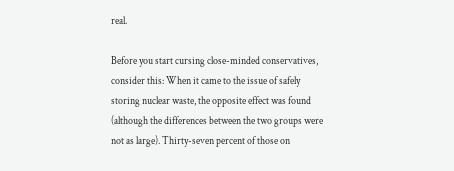real.

Before you start cursing close-minded conservatives, consider this: When it came to the issue of safely storing nuclear waste, the opposite effect was found (although the differences between the two groups were not as large). Thirty-seven percent of those on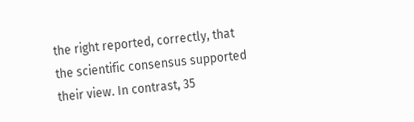the right reported, correctly, that the scientific consensus supported their view. In contrast, 35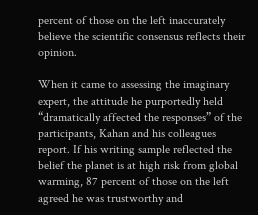percent of those on the left inaccurately believe the scientific consensus reflects their opinion.

When it came to assessing the imaginary expert, the attitude he purportedly held “dramatically affected the responses” of the participants, Kahan and his colleagues report. If his writing sample reflected the belief the planet is at high risk from global warming, 87 percent of those on the left agreed he was trustworthy and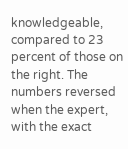knowledgeable, compared to 23 percent of those on the right. The numbers reversed when the expert, with the exact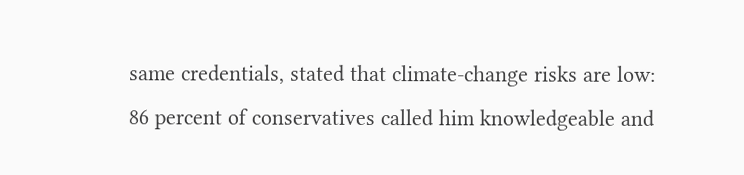same credentials, stated that climate-change risks are low: 86 percent of conservatives called him knowledgeable and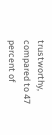trustworthy, compared to 47 percent of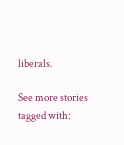liberals.

See more stories tagged with: